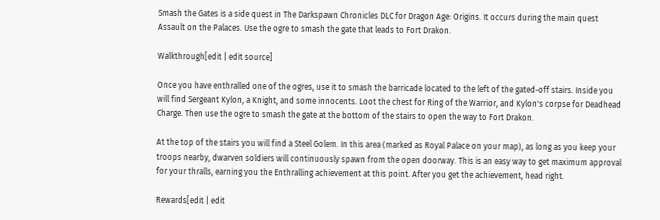Smash the Gates is a side quest in The Darkspawn Chronicles DLC for Dragon Age: Origins. It occurs during the main quest Assault on the Palaces. Use the ogre to smash the gate that leads to Fort Drakon.

Walkthrough[edit | edit source]

Once you have enthralled one of the ogres, use it to smash the barricade located to the left of the gated-off stairs. Inside you will find Sergeant Kylon, a Knight, and some innocents. Loot the chest for Ring of the Warrior, and Kylon's corpse for Deadhead Charge. Then use the ogre to smash the gate at the bottom of the stairs to open the way to Fort Drakon.

At the top of the stairs you will find a Steel Golem. In this area (marked as Royal Palace on your map), as long as you keep your troops nearby, dwarven soldiers will continuously spawn from the open doorway. This is an easy way to get maximum approval for your thralls, earning you the Enthralling achievement at this point. After you get the achievement, head right.

Rewards[edit | edit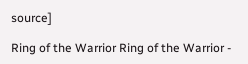source]

Ring of the Warrior Ring of the Warrior -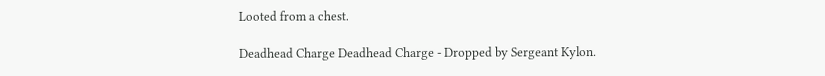Looted from a chest.

Deadhead Charge Deadhead Charge - Dropped by Sergeant Kylon.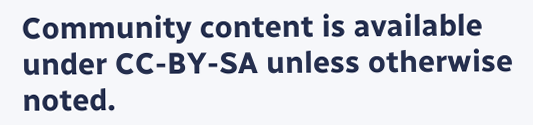Community content is available under CC-BY-SA unless otherwise noted.